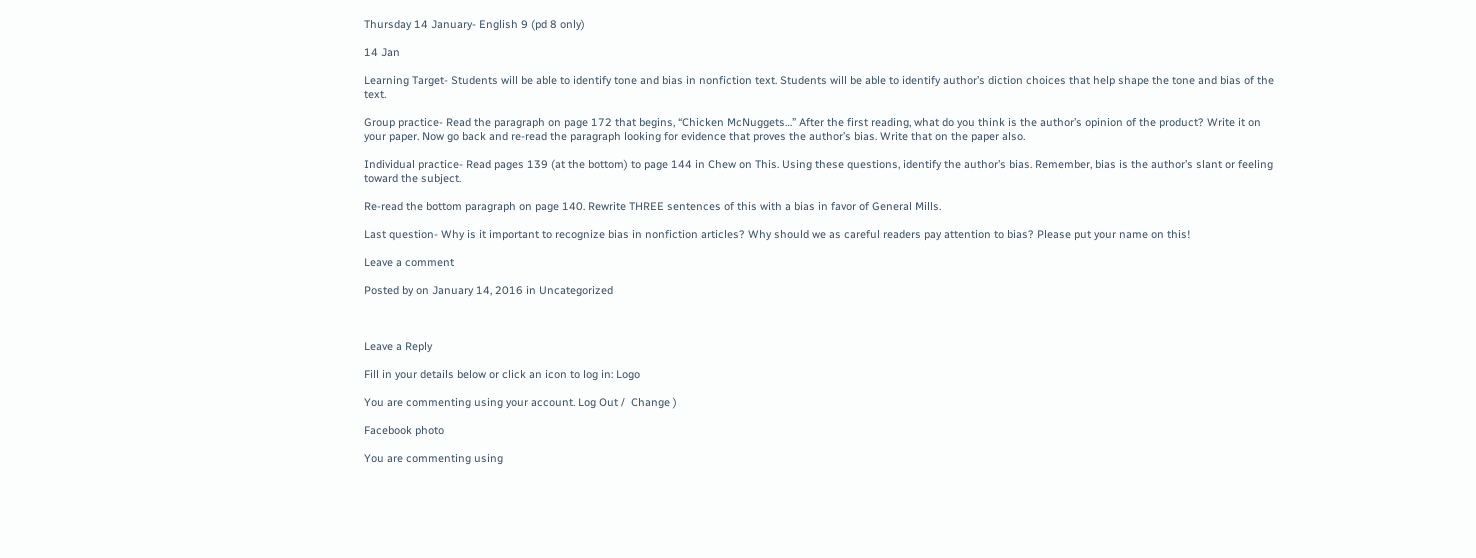Thursday 14 January- English 9 (pd 8 only)

14 Jan

Learning Target- Students will be able to identify tone and bias in nonfiction text. Students will be able to identify author’s diction choices that help shape the tone and bias of the text.

Group practice- Read the paragraph on page 172 that begins, “Chicken McNuggets…” After the first reading, what do you think is the author’s opinion of the product? Write it on your paper. Now go back and re-read the paragraph looking for evidence that proves the author’s bias. Write that on the paper also.

Individual practice- Read pages 139 (at the bottom) to page 144 in Chew on This. Using these questions, identify the author’s bias. Remember, bias is the author’s slant or feeling toward the subject.

Re-read the bottom paragraph on page 140. Rewrite THREE sentences of this with a bias in favor of General Mills.

Last question- Why is it important to recognize bias in nonfiction articles? Why should we as careful readers pay attention to bias? Please put your name on this!

Leave a comment

Posted by on January 14, 2016 in Uncategorized



Leave a Reply

Fill in your details below or click an icon to log in: Logo

You are commenting using your account. Log Out /  Change )

Facebook photo

You are commenting using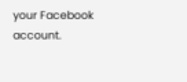your Facebook account.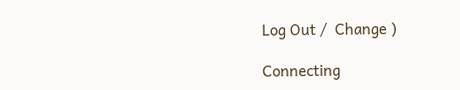Log Out /  Change )

Connecting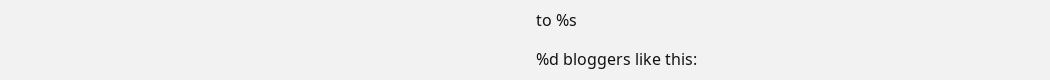to %s

%d bloggers like this: